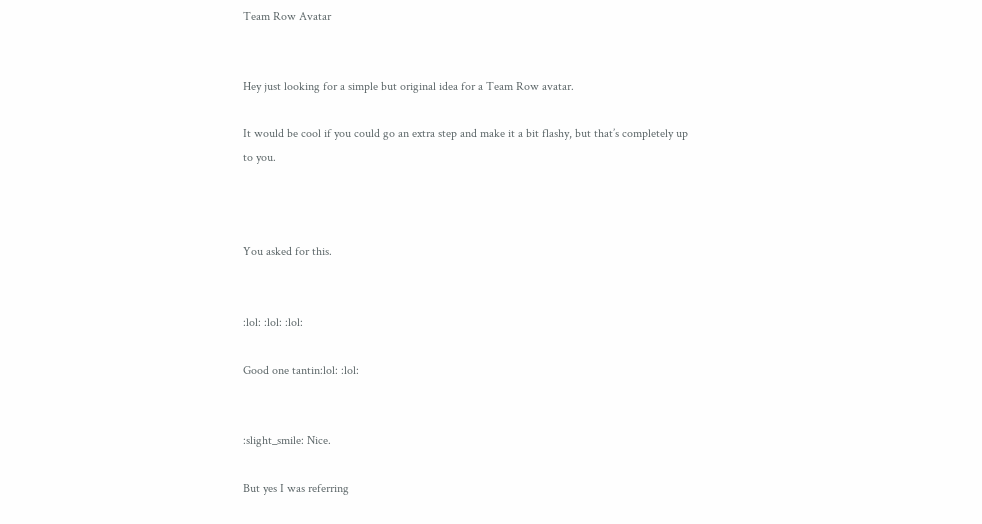Team Row Avatar


Hey just looking for a simple but original idea for a Team Row avatar.

It would be cool if you could go an extra step and make it a bit flashy, but that’s completely up to you.



You asked for this.


:lol: :lol: :lol:

Good one tantin:lol: :lol:


:slight_smile: Nice.

But yes I was referring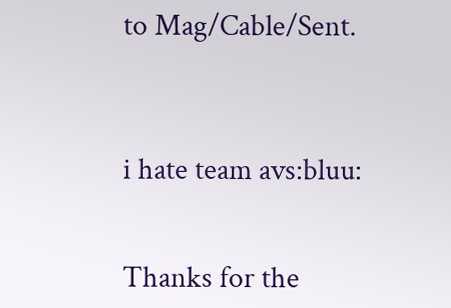to Mag/Cable/Sent.



i hate team avs:bluu:


Thanks for the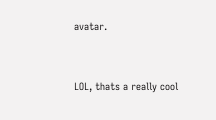avatar.


LOL, thats a really cool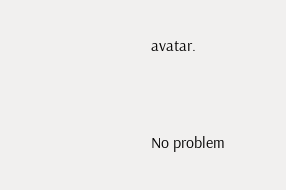avatar.


No problem